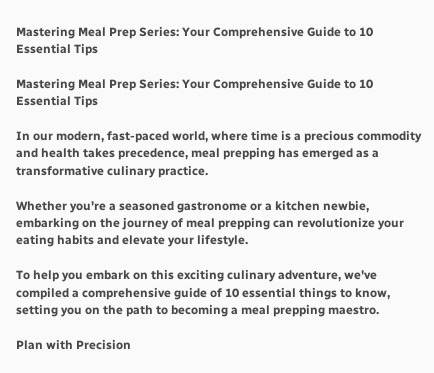Mastering Meal Prep Series: Your Comprehensive Guide to 10 Essential Tips

Mastering Meal Prep Series: Your Comprehensive Guide to 10 Essential Tips

In our modern, fast-paced world, where time is a precious commodity and health takes precedence, meal prepping has emerged as a transformative culinary practice.

Whether you're a seasoned gastronome or a kitchen newbie, embarking on the journey of meal prepping can revolutionize your eating habits and elevate your lifestyle.

To help you embark on this exciting culinary adventure, we've compiled a comprehensive guide of 10 essential things to know, setting you on the path to becoming a meal prepping maestro.

Plan with Precision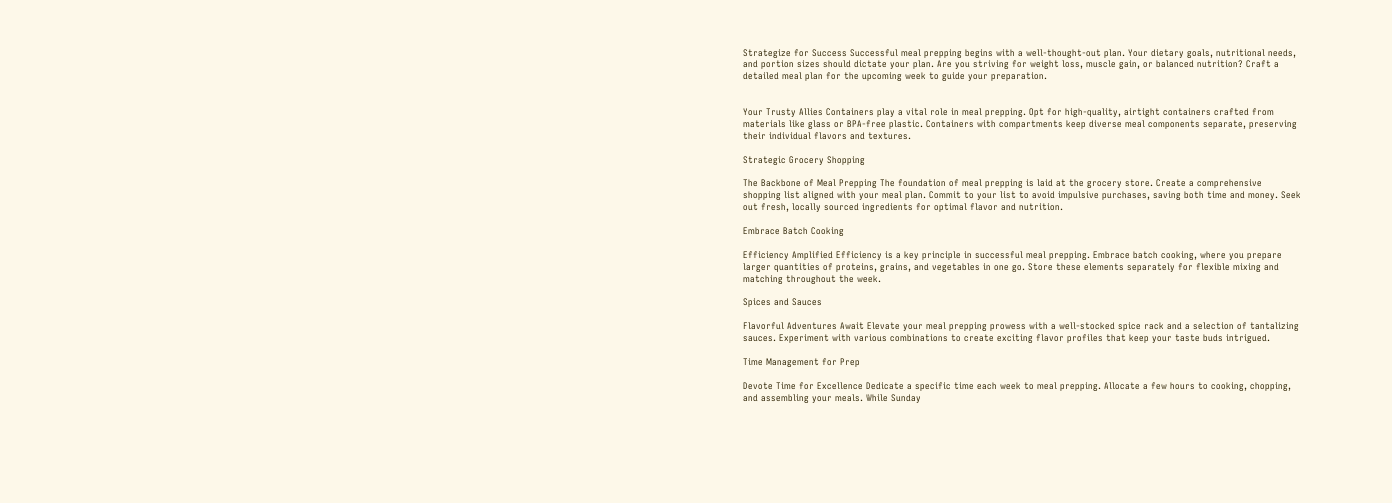Strategize for Success Successful meal prepping begins with a well-thought-out plan. Your dietary goals, nutritional needs, and portion sizes should dictate your plan. Are you striving for weight loss, muscle gain, or balanced nutrition? Craft a detailed meal plan for the upcoming week to guide your preparation.


Your Trusty Allies Containers play a vital role in meal prepping. Opt for high-quality, airtight containers crafted from materials like glass or BPA-free plastic. Containers with compartments keep diverse meal components separate, preserving their individual flavors and textures.

Strategic Grocery Shopping

The Backbone of Meal Prepping The foundation of meal prepping is laid at the grocery store. Create a comprehensive shopping list aligned with your meal plan. Commit to your list to avoid impulsive purchases, saving both time and money. Seek out fresh, locally sourced ingredients for optimal flavor and nutrition.

Embrace Batch Cooking

Efficiency Amplified Efficiency is a key principle in successful meal prepping. Embrace batch cooking, where you prepare larger quantities of proteins, grains, and vegetables in one go. Store these elements separately for flexible mixing and matching throughout the week.

Spices and Sauces

Flavorful Adventures Await Elevate your meal prepping prowess with a well-stocked spice rack and a selection of tantalizing sauces. Experiment with various combinations to create exciting flavor profiles that keep your taste buds intrigued.

Time Management for Prep

Devote Time for Excellence Dedicate a specific time each week to meal prepping. Allocate a few hours to cooking, chopping, and assembling your meals. While Sunday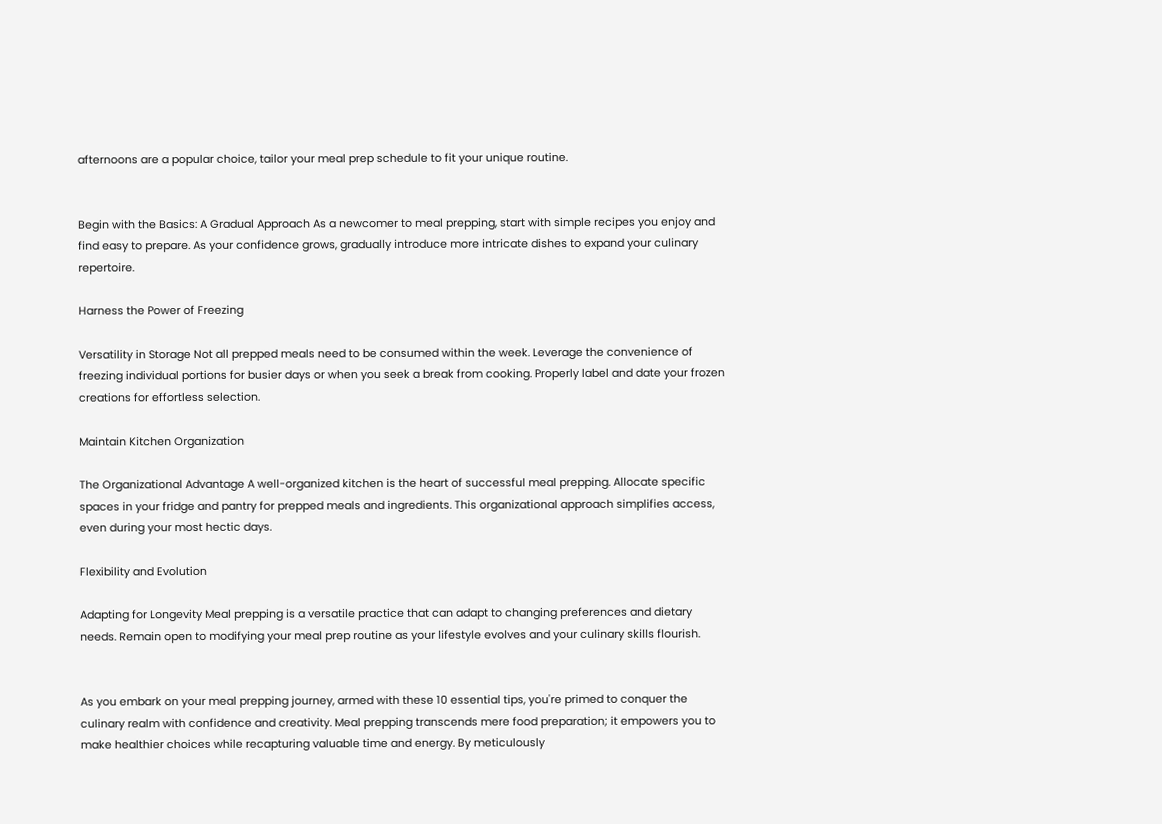afternoons are a popular choice, tailor your meal prep schedule to fit your unique routine.


Begin with the Basics: A Gradual Approach As a newcomer to meal prepping, start with simple recipes you enjoy and find easy to prepare. As your confidence grows, gradually introduce more intricate dishes to expand your culinary repertoire.

Harness the Power of Freezing

Versatility in Storage Not all prepped meals need to be consumed within the week. Leverage the convenience of freezing individual portions for busier days or when you seek a break from cooking. Properly label and date your frozen creations for effortless selection.

Maintain Kitchen Organization

The Organizational Advantage A well-organized kitchen is the heart of successful meal prepping. Allocate specific spaces in your fridge and pantry for prepped meals and ingredients. This organizational approach simplifies access, even during your most hectic days.

Flexibility and Evolution

Adapting for Longevity Meal prepping is a versatile practice that can adapt to changing preferences and dietary needs. Remain open to modifying your meal prep routine as your lifestyle evolves and your culinary skills flourish.


As you embark on your meal prepping journey, armed with these 10 essential tips, you're primed to conquer the culinary realm with confidence and creativity. Meal prepping transcends mere food preparation; it empowers you to make healthier choices while recapturing valuable time and energy. By meticulously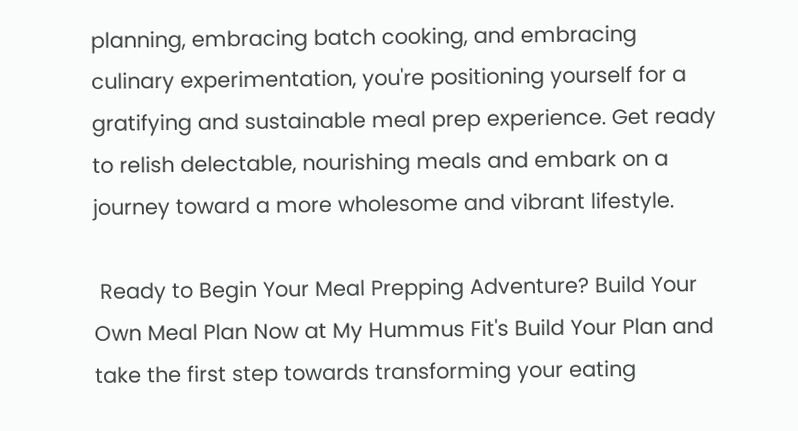planning, embracing batch cooking, and embracing culinary experimentation, you're positioning yourself for a gratifying and sustainable meal prep experience. Get ready to relish delectable, nourishing meals and embark on a journey toward a more wholesome and vibrant lifestyle.

 Ready to Begin Your Meal Prepping Adventure? Build Your Own Meal Plan Now at My Hummus Fit's Build Your Plan and take the first step towards transforming your eating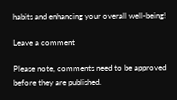habits and enhancing your overall well-being!

Leave a comment

Please note, comments need to be approved before they are published.